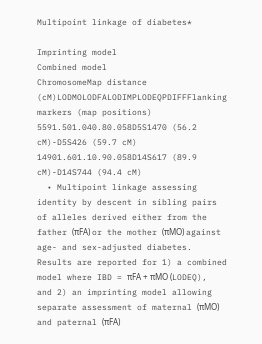Multipoint linkage of diabetes*

Imprinting model
Combined model
ChromosomeMap distance (cM)LODMOLODFALODIMPLODEQPDIFFFlanking markers (map positions)
5591.501.040.80.058D5S1470 (56.2 cM)-D5S426 (59.7 cM)
14901.601.10.90.058D14S617 (89.9 cM)-D14S744 (94.4 cM)
  • Multipoint linkage assessing identity by descent in sibling pairs of alleles derived either from the father (πFA) or the mother (πMO) against age- and sex-adjusted diabetes. Results are reported for 1) a combined model where IBD = πFA + πMO (LODEQ), and 2) an imprinting model allowing separate assessment of maternal (πMO) and paternal (πFA)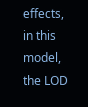effects, in this model, the LOD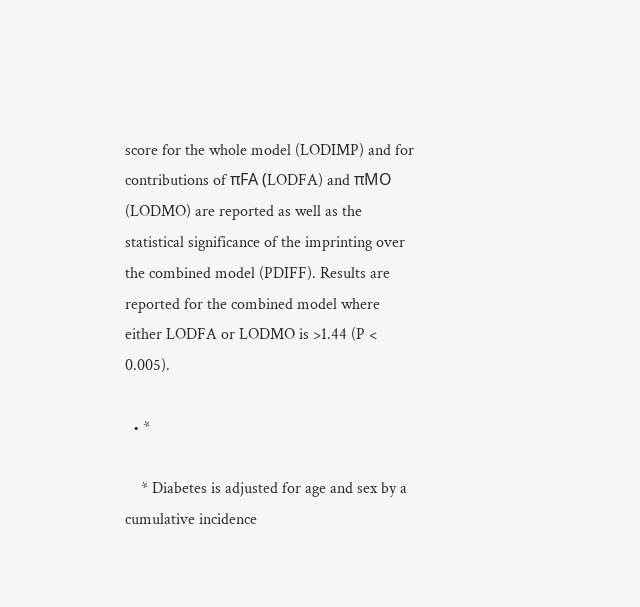score for the whole model (LODIMP) and for contributions of πFA (LODFA) and πMO (LODMO) are reported as well as the statistical significance of the imprinting over the combined model (PDIFF). Results are reported for the combined model where either LODFA or LODMO is >1.44 (P < 0.005).

  • *

    * Diabetes is adjusted for age and sex by a cumulative incidence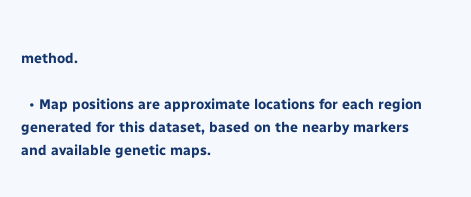method.

  • Map positions are approximate locations for each region generated for this dataset, based on the nearby markers and available genetic maps.